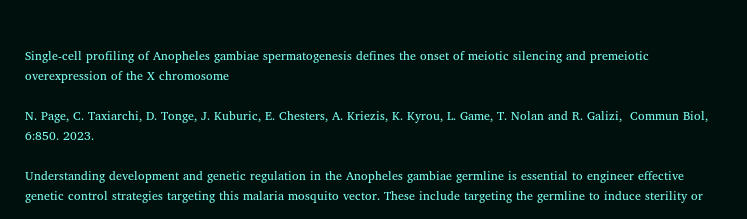Single-cell profiling of Anopheles gambiae spermatogenesis defines the onset of meiotic silencing and premeiotic overexpression of the X chromosome

N. Page, C. Taxiarchi, D. Tonge, J. Kuburic, E. Chesters, A. Kriezis, K. Kyrou, L. Game, T. Nolan and R. Galizi,  Commun Biol,  6:850. 2023.

Understanding development and genetic regulation in the Anopheles gambiae germline is essential to engineer effective genetic control strategies targeting this malaria mosquito vector. These include targeting the germline to induce sterility or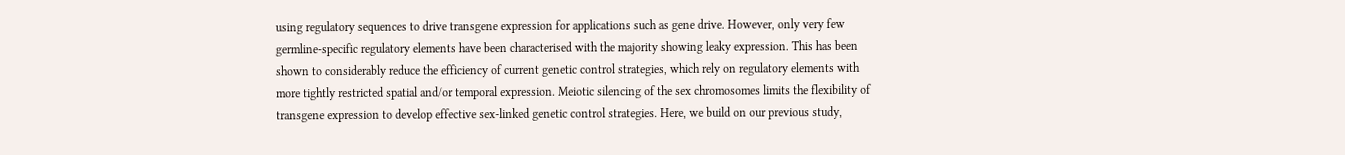using regulatory sequences to drive transgene expression for applications such as gene drive. However, only very few germline-specific regulatory elements have been characterised with the majority showing leaky expression. This has been shown to considerably reduce the efficiency of current genetic control strategies, which rely on regulatory elements with more tightly restricted spatial and/or temporal expression. Meiotic silencing of the sex chromosomes limits the flexibility of transgene expression to develop effective sex-linked genetic control strategies. Here, we build on our previous study,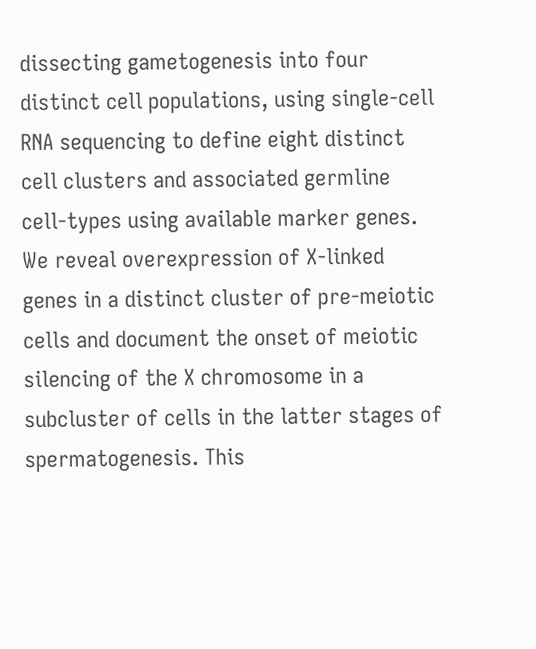dissecting gametogenesis into four distinct cell populations, using single-cell RNA sequencing to define eight distinct cell clusters and associated germline cell-types using available marker genes. We reveal overexpression of X-linked genes in a distinct cluster of pre-meiotic cells and document the onset of meiotic silencing of the X chromosome in a subcluster of cells in the latter stages of spermatogenesis. This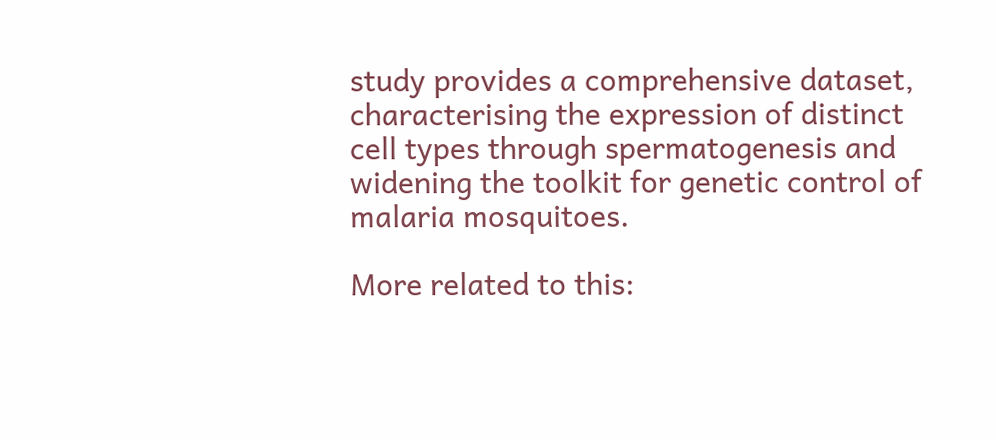study provides a comprehensive dataset, characterising the expression of distinct cell types through spermatogenesis and widening the toolkit for genetic control of malaria mosquitoes.

More related to this: